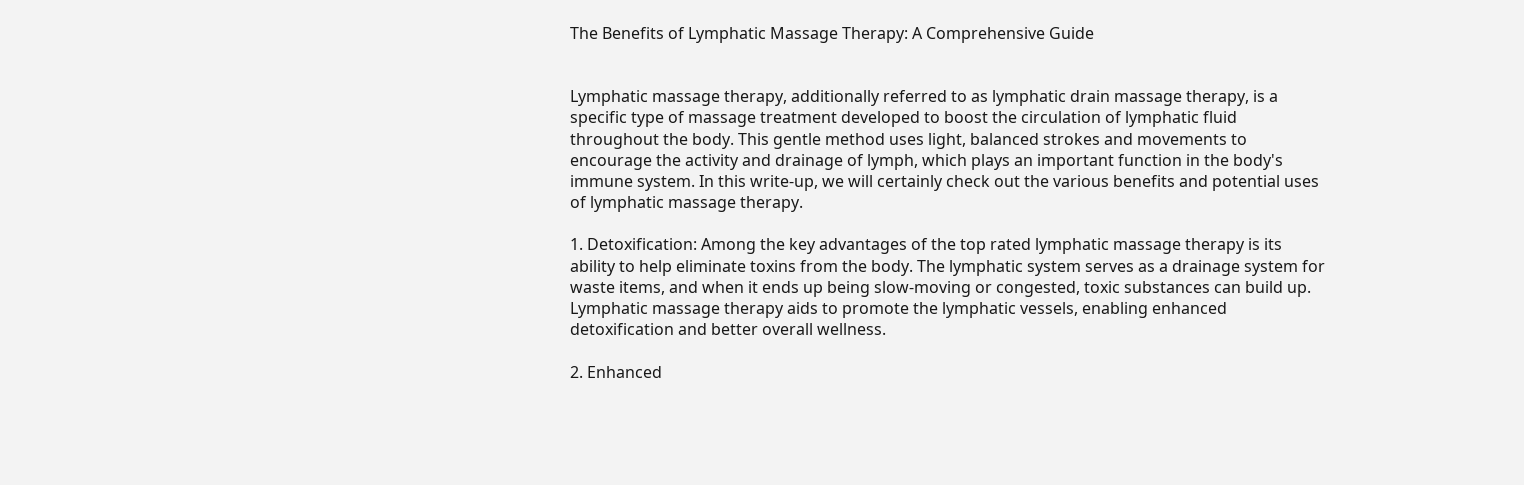The Benefits of Lymphatic Massage Therapy: A Comprehensive Guide


Lymphatic massage therapy, additionally referred to as lymphatic drain massage therapy, is a specific type of massage treatment developed to boost the circulation of lymphatic fluid throughout the body. This gentle method uses light, balanced strokes and movements to encourage the activity and drainage of lymph, which plays an important function in the body's immune system. In this write-up, we will certainly check out the various benefits and potential uses of lymphatic massage therapy.

1. Detoxification: Among the key advantages of the top rated lymphatic massage therapy is its ability to help eliminate toxins from the body. The lymphatic system serves as a drainage system for waste items, and when it ends up being slow-moving or congested, toxic substances can build up. Lymphatic massage therapy aids to promote the lymphatic vessels, enabling enhanced detoxification and better overall wellness.

2. Enhanced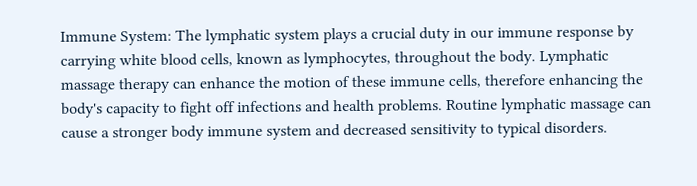Immune System: The lymphatic system plays a crucial duty in our immune response by carrying white blood cells, known as lymphocytes, throughout the body. Lymphatic massage therapy can enhance the motion of these immune cells, therefore enhancing the body's capacity to fight off infections and health problems. Routine lymphatic massage can cause a stronger body immune system and decreased sensitivity to typical disorders.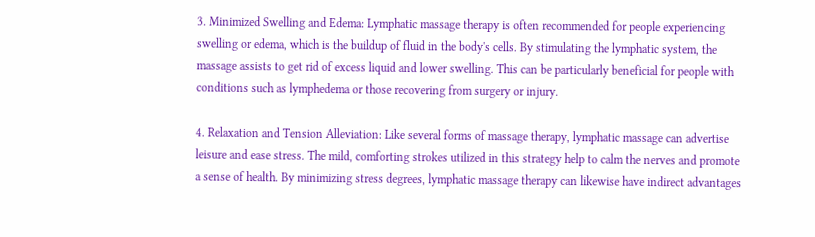3. Minimized Swelling and Edema: Lymphatic massage therapy is often recommended for people experiencing swelling or edema, which is the buildup of fluid in the body's cells. By stimulating the lymphatic system, the massage assists to get rid of excess liquid and lower swelling. This can be particularly beneficial for people with conditions such as lymphedema or those recovering from surgery or injury.

4. Relaxation and Tension Alleviation: Like several forms of massage therapy, lymphatic massage can advertise leisure and ease stress. The mild, comforting strokes utilized in this strategy help to calm the nerves and promote a sense of health. By minimizing stress degrees, lymphatic massage therapy can likewise have indirect advantages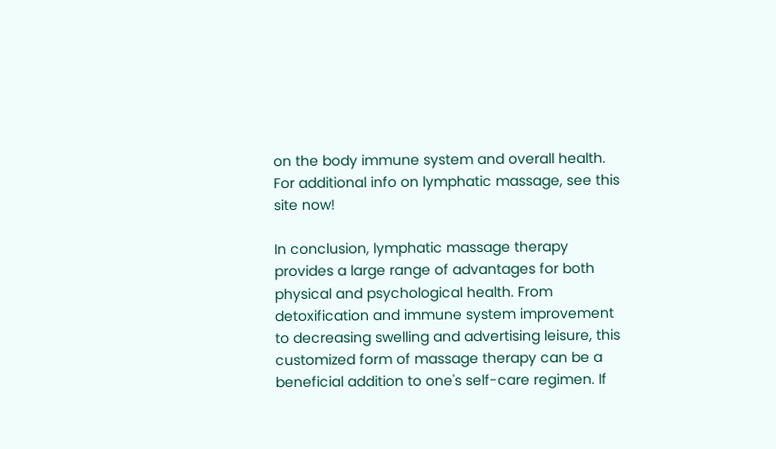on the body immune system and overall health. For additional info on lymphatic massage, see this site now!

In conclusion, lymphatic massage therapy provides a large range of advantages for both physical and psychological health. From detoxification and immune system improvement to decreasing swelling and advertising leisure, this customized form of massage therapy can be a beneficial addition to one's self-care regimen. If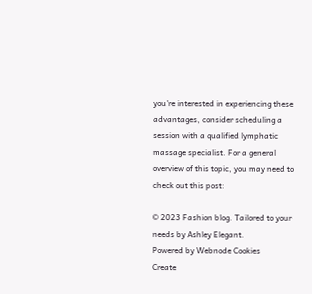you're interested in experiencing these advantages, consider scheduling a session with a qualified lymphatic massage specialist. For a general overview of this topic, you may need to check out this post:

© 2023 Fashion blog. Tailored to your needs by Ashley Elegant.
Powered by Webnode Cookies
Create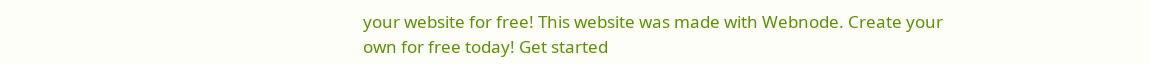your website for free! This website was made with Webnode. Create your own for free today! Get started